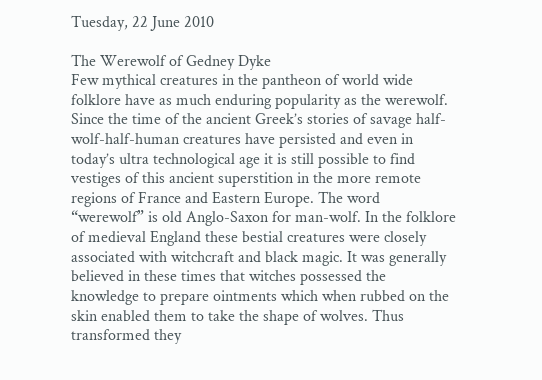Tuesday, 22 June 2010

The Werewolf of Gedney Dyke
Few mythical creatures in the pantheon of world wide folklore have as much enduring popularity as the werewolf. Since the time of the ancient Greek’s stories of savage half-wolf-half-human creatures have persisted and even in today’s ultra technological age it is still possible to find vestiges of this ancient superstition in the more remote regions of France and Eastern Europe. The word “werewolf” is old Anglo-Saxon for man-wolf. In the folklore of medieval England these bestial creatures were closely associated with witchcraft and black magic. It was generally believed in these times that witches possessed the knowledge to prepare ointments which when rubbed on the skin enabled them to take the shape of wolves. Thus transformed they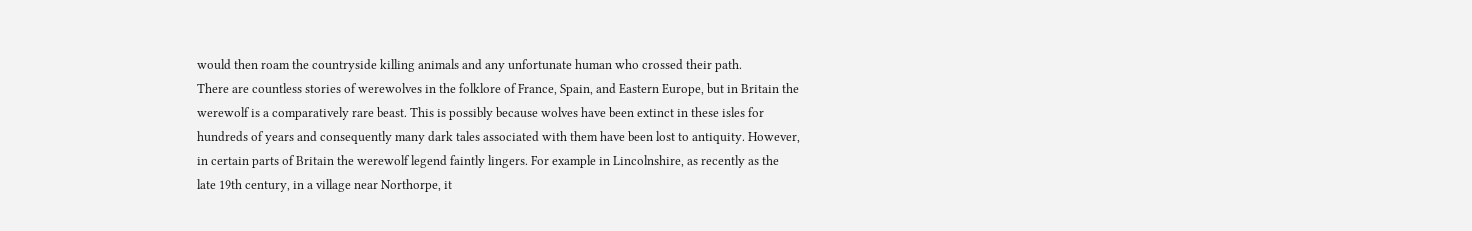would then roam the countryside killing animals and any unfortunate human who crossed their path.
There are countless stories of werewolves in the folklore of France, Spain, and Eastern Europe, but in Britain the werewolf is a comparatively rare beast. This is possibly because wolves have been extinct in these isles for hundreds of years and consequently many dark tales associated with them have been lost to antiquity. However, in certain parts of Britain the werewolf legend faintly lingers. For example in Lincolnshire, as recently as the late 19th century, in a village near Northorpe, it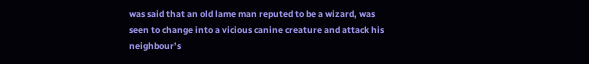was said that an old lame man reputed to be a wizard, was seen to change into a vicious canine creature and attack his neighbour’s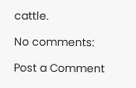cattle.

No comments:

Post a Comment